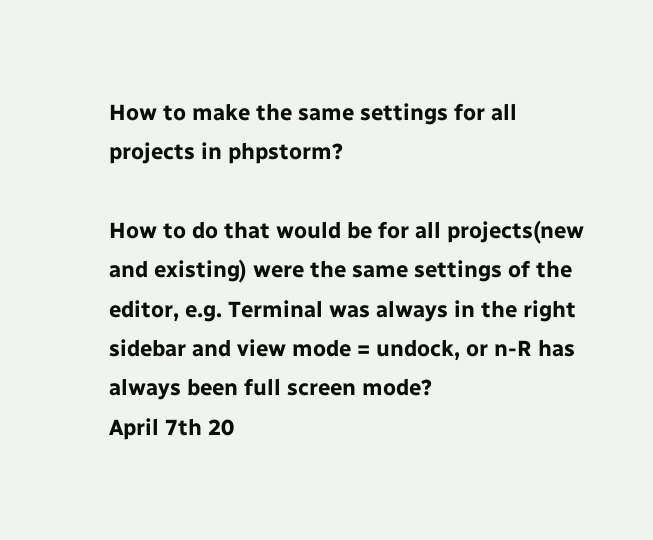How to make the same settings for all projects in phpstorm?

How to do that would be for all projects(new and existing) were the same settings of the editor, e.g. Terminal was always in the right sidebar and view mode = undock, or n-R has always been full screen mode?
April 7th 20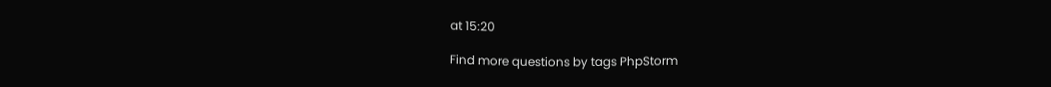at 15:20

Find more questions by tags PhpStorm